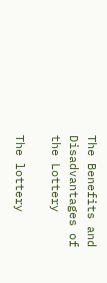The Benefits and Disadvantages of the Lottery

The lottery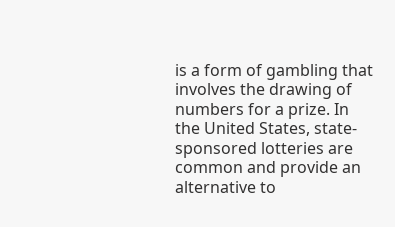is a form of gambling that involves the drawing of numbers for a prize. In the United States, state-sponsored lotteries are common and provide an alternative to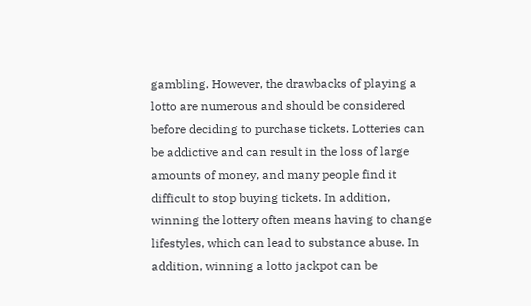gambling. However, the drawbacks of playing a lotto are numerous and should be considered before deciding to purchase tickets. Lotteries can be addictive and can result in the loss of large amounts of money, and many people find it difficult to stop buying tickets. In addition, winning the lottery often means having to change lifestyles, which can lead to substance abuse. In addition, winning a lotto jackpot can be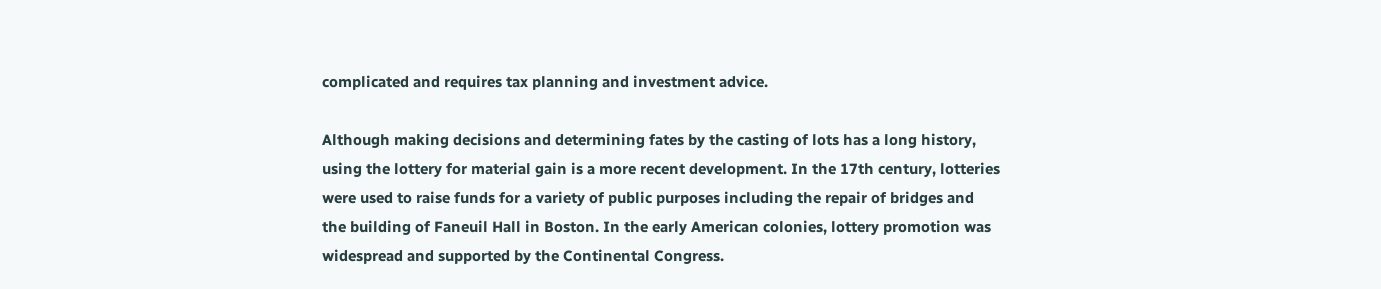complicated and requires tax planning and investment advice.

Although making decisions and determining fates by the casting of lots has a long history, using the lottery for material gain is a more recent development. In the 17th century, lotteries were used to raise funds for a variety of public purposes including the repair of bridges and the building of Faneuil Hall in Boston. In the early American colonies, lottery promotion was widespread and supported by the Continental Congress.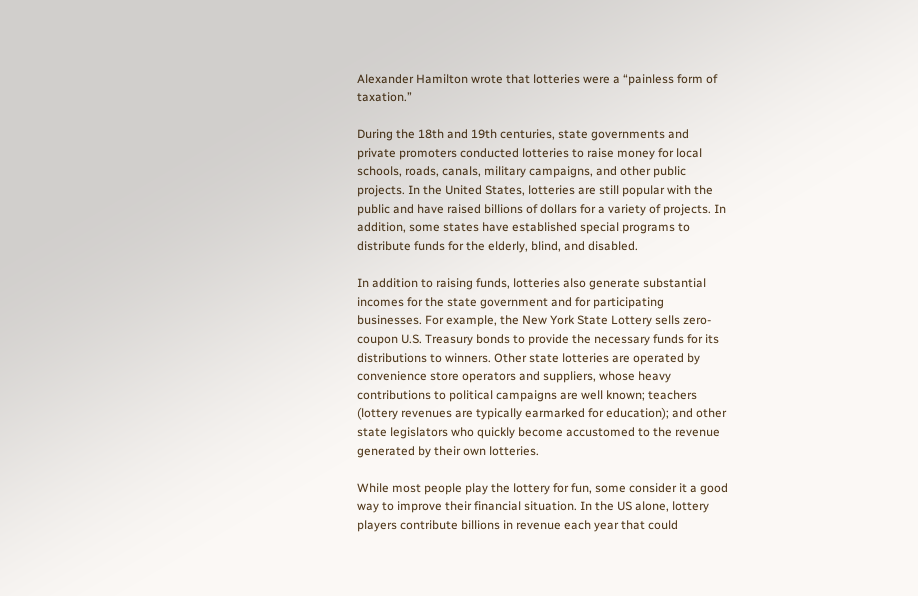Alexander Hamilton wrote that lotteries were a “painless form of taxation.”

During the 18th and 19th centuries, state governments and private promoters conducted lotteries to raise money for local schools, roads, canals, military campaigns, and other public projects. In the United States, lotteries are still popular with the public and have raised billions of dollars for a variety of projects. In addition, some states have established special programs to distribute funds for the elderly, blind, and disabled.

In addition to raising funds, lotteries also generate substantial incomes for the state government and for participating businesses. For example, the New York State Lottery sells zero-coupon U.S. Treasury bonds to provide the necessary funds for its distributions to winners. Other state lotteries are operated by convenience store operators and suppliers, whose heavy contributions to political campaigns are well known; teachers (lottery revenues are typically earmarked for education); and other state legislators who quickly become accustomed to the revenue generated by their own lotteries.

While most people play the lottery for fun, some consider it a good way to improve their financial situation. In the US alone, lottery players contribute billions in revenue each year that could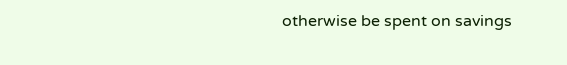otherwise be spent on savings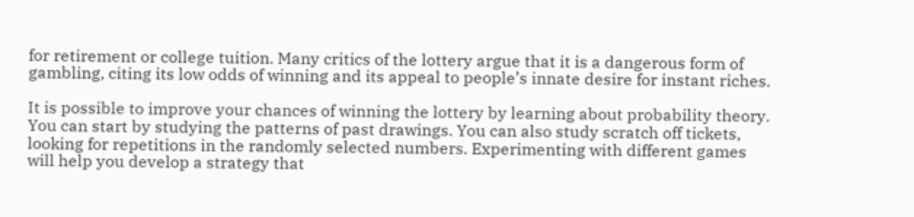for retirement or college tuition. Many critics of the lottery argue that it is a dangerous form of gambling, citing its low odds of winning and its appeal to people’s innate desire for instant riches.

It is possible to improve your chances of winning the lottery by learning about probability theory. You can start by studying the patterns of past drawings. You can also study scratch off tickets, looking for repetitions in the randomly selected numbers. Experimenting with different games will help you develop a strategy that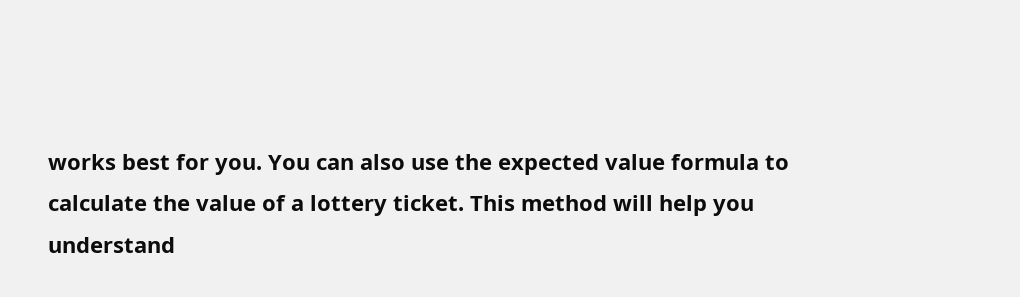works best for you. You can also use the expected value formula to calculate the value of a lottery ticket. This method will help you understand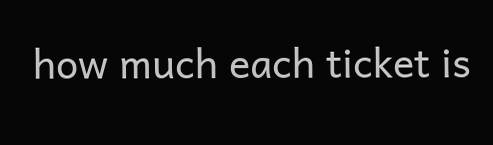how much each ticket is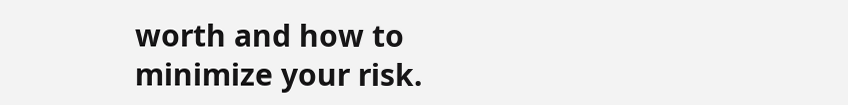worth and how to minimize your risk.